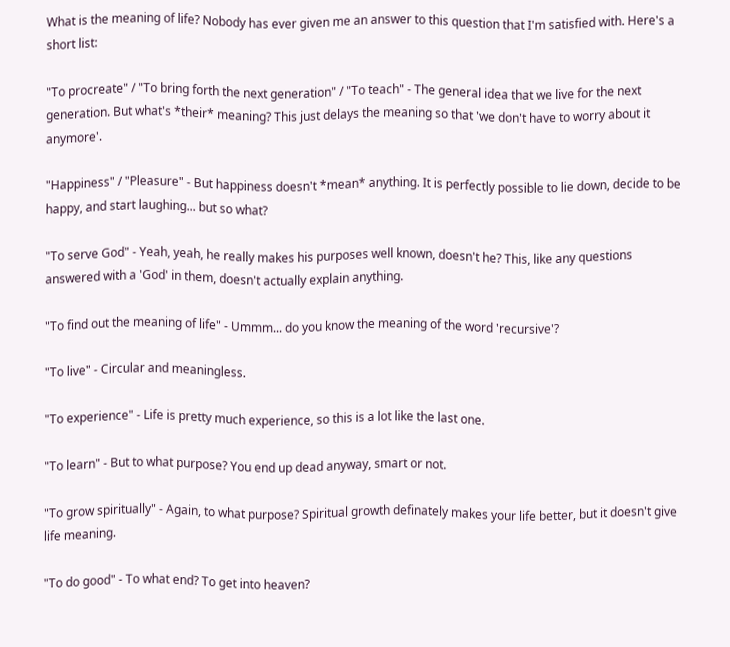What is the meaning of life? Nobody has ever given me an answer to this question that I'm satisfied with. Here's a short list:

"To procreate" / "To bring forth the next generation" / "To teach" - The general idea that we live for the next generation. But what's *their* meaning? This just delays the meaning so that 'we don't have to worry about it anymore'.

"Happiness" / "Pleasure" - But happiness doesn't *mean* anything. It is perfectly possible to lie down, decide to be happy, and start laughing... but so what?

"To serve God" - Yeah, yeah, he really makes his purposes well known, doesn't he? This, like any questions answered with a 'God' in them, doesn't actually explain anything.

"To find out the meaning of life" - Ummm... do you know the meaning of the word 'recursive'?

"To live" - Circular and meaningless.

"To experience" - Life is pretty much experience, so this is a lot like the last one.

"To learn" - But to what purpose? You end up dead anyway, smart or not.

"To grow spiritually" - Again, to what purpose? Spiritual growth definately makes your life better, but it doesn't give life meaning.

"To do good" - To what end? To get into heaven?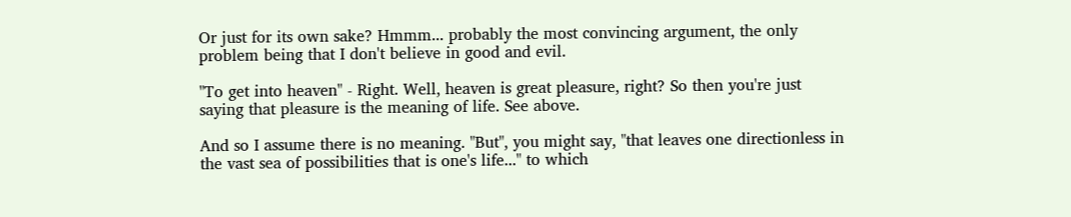Or just for its own sake? Hmmm... probably the most convincing argument, the only problem being that I don't believe in good and evil.

"To get into heaven" - Right. Well, heaven is great pleasure, right? So then you're just saying that pleasure is the meaning of life. See above.

And so I assume there is no meaning. "But", you might say, "that leaves one directionless in the vast sea of possibilities that is one's life..." to which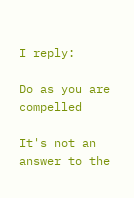I reply:

Do as you are compelled

It's not an answer to the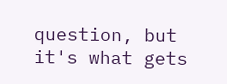question, but it's what gets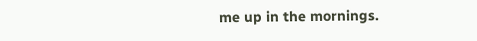me up in the mornings.